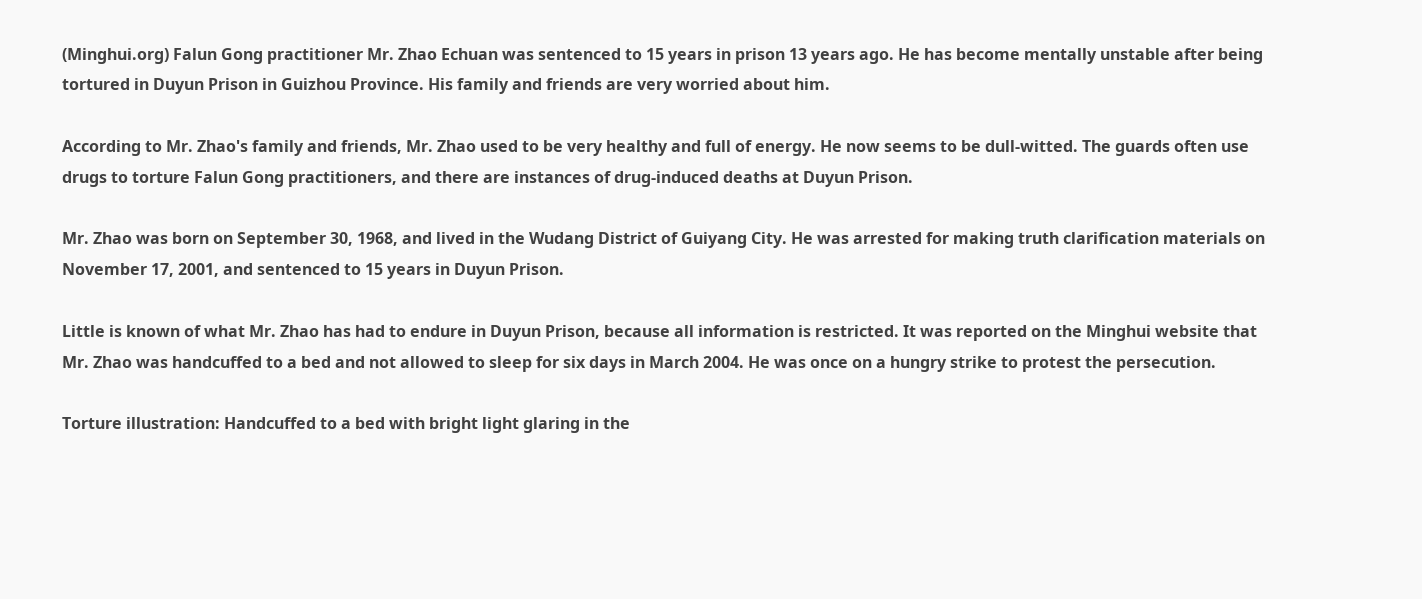(Minghui.org) Falun Gong practitioner Mr. Zhao Echuan was sentenced to 15 years in prison 13 years ago. He has become mentally unstable after being tortured in Duyun Prison in Guizhou Province. His family and friends are very worried about him.

According to Mr. Zhao's family and friends, Mr. Zhao used to be very healthy and full of energy. He now seems to be dull-witted. The guards often use drugs to torture Falun Gong practitioners, and there are instances of drug-induced deaths at Duyun Prison.

Mr. Zhao was born on September 30, 1968, and lived in the Wudang District of Guiyang City. He was arrested for making truth clarification materials on November 17, 2001, and sentenced to 15 years in Duyun Prison.

Little is known of what Mr. Zhao has had to endure in Duyun Prison, because all information is restricted. It was reported on the Minghui website that Mr. Zhao was handcuffed to a bed and not allowed to sleep for six days in March 2004. He was once on a hungry strike to protest the persecution.

Torture illustration: Handcuffed to a bed with bright light glaring in the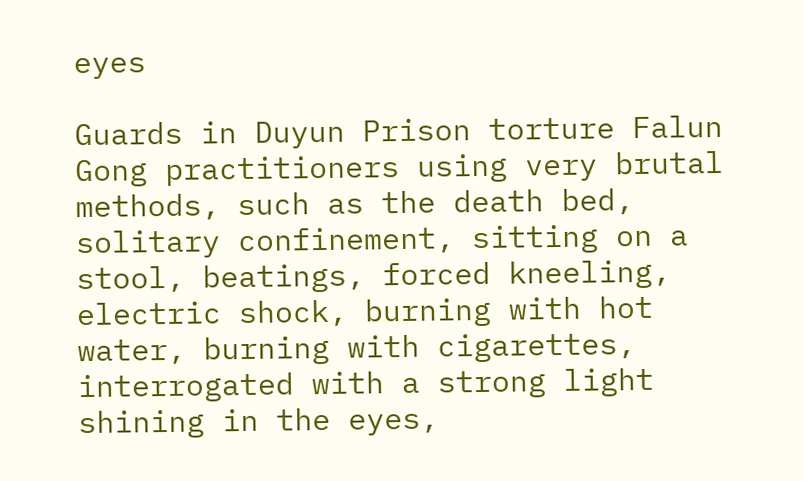eyes

Guards in Duyun Prison torture Falun Gong practitioners using very brutal methods, such as the death bed, solitary confinement, sitting on a stool, beatings, forced kneeling, electric shock, burning with hot water, burning with cigarettes, interrogated with a strong light shining in the eyes,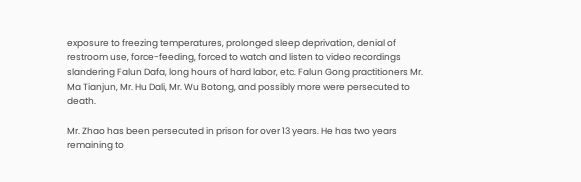exposure to freezing temperatures, prolonged sleep deprivation, denial of restroom use, force-feeding, forced to watch and listen to video recordings slandering Falun Dafa, long hours of hard labor, etc. Falun Gong practitioners Mr. Ma Tianjun, Mr. Hu Dali, Mr. Wu Botong, and possibly more were persecuted to death.

Mr. Zhao has been persecuted in prison for over 13 years. He has two years remaining to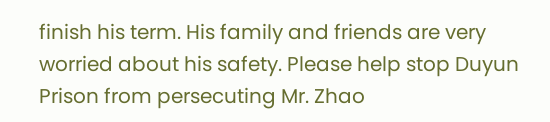finish his term. His family and friends are very worried about his safety. Please help stop Duyun Prison from persecuting Mr. Zhao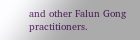and other Falun Gong practitioners.